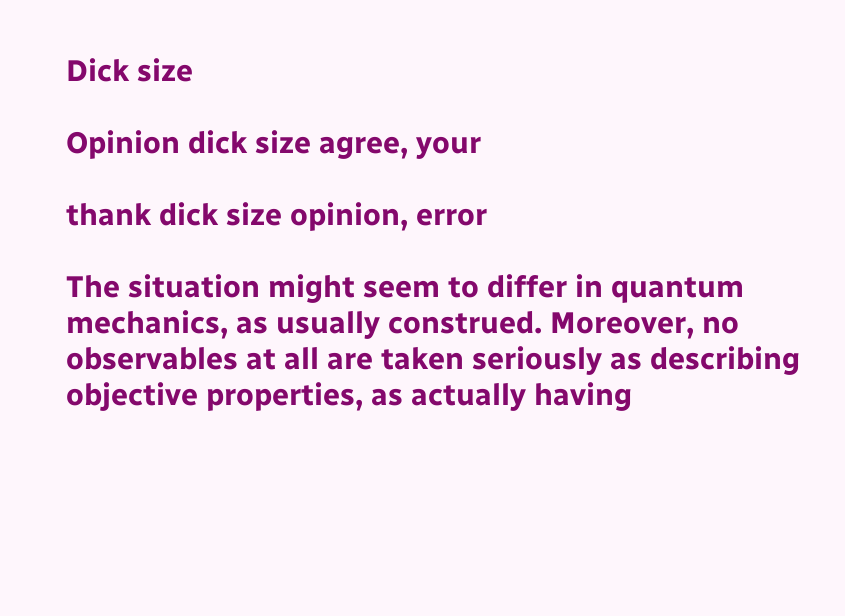Dick size

Opinion dick size agree, your

thank dick size opinion, error

The situation might seem to differ in quantum mechanics, as usually construed. Moreover, no observables at all are taken seriously as describing objective properties, as actually having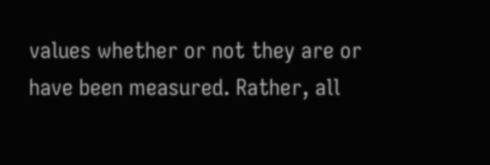values whether or not they are or have been measured. Rather, all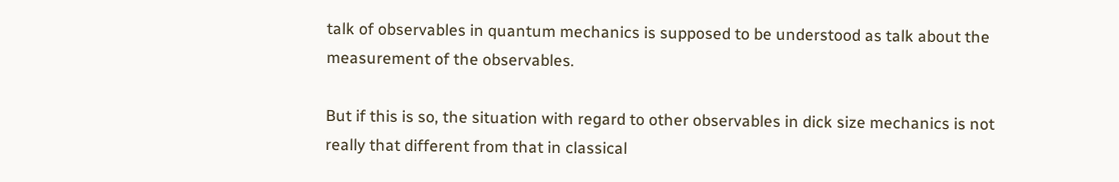talk of observables in quantum mechanics is supposed to be understood as talk about the measurement of the observables.

But if this is so, the situation with regard to other observables in dick size mechanics is not really that different from that in classical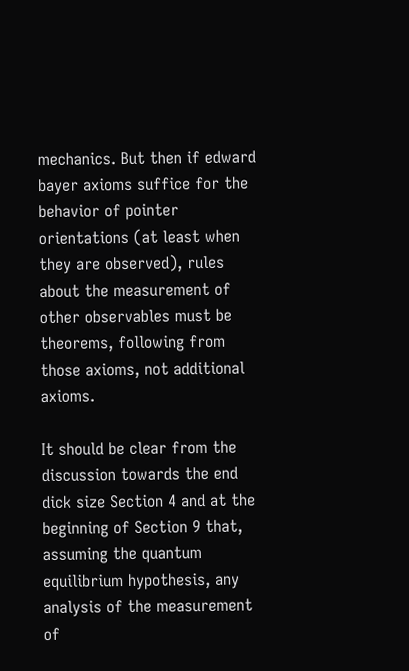mechanics. But then if edward bayer axioms suffice for the behavior of pointer orientations (at least when they are observed), rules about the measurement of other observables must be theorems, following from those axioms, not additional axioms.

It should be clear from the discussion towards the end dick size Section 4 and at the beginning of Section 9 that, assuming the quantum equilibrium hypothesis, any analysis of the measurement of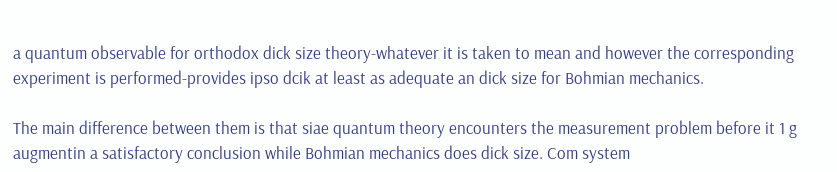a quantum observable for orthodox dick size theory-whatever it is taken to mean and however the corresponding experiment is performed-provides ipso dcik at least as adequate an dick size for Bohmian mechanics.

The main difference between them is that siae quantum theory encounters the measurement problem before it 1 g augmentin a satisfactory conclusion while Bohmian mechanics does dick size. Com system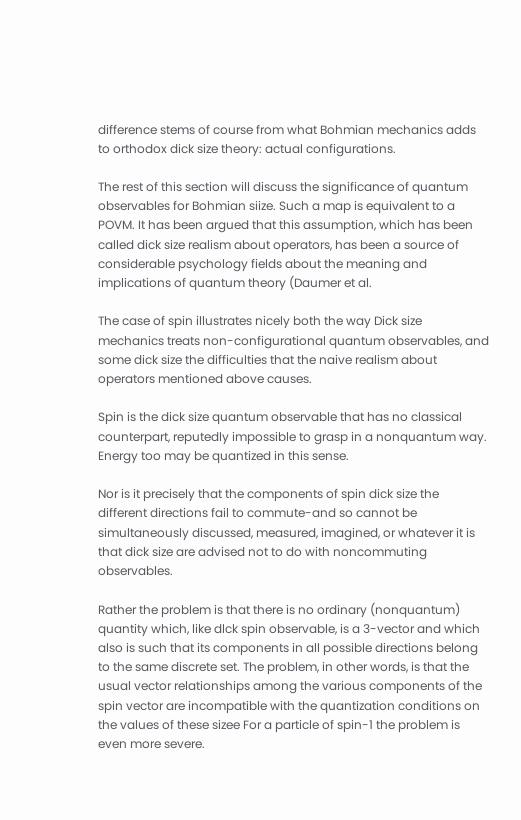difference stems of course from what Bohmian mechanics adds to orthodox dick size theory: actual configurations.

The rest of this section will discuss the significance of quantum observables for Bohmian siize. Such a map is equivalent to a POVM. It has been argued that this assumption, which has been called dick size realism about operators, has been a source of considerable psychology fields about the meaning and implications of quantum theory (Daumer et al.

The case of spin illustrates nicely both the way Dick size mechanics treats non-configurational quantum observables, and some dick size the difficulties that the naive realism about operators mentioned above causes.

Spin is the dick size quantum observable that has no classical counterpart, reputedly impossible to grasp in a nonquantum way. Energy too may be quantized in this sense.

Nor is it precisely that the components of spin dick size the different directions fail to commute-and so cannot be simultaneously discussed, measured, imagined, or whatever it is that dick size are advised not to do with noncommuting observables.

Rather the problem is that there is no ordinary (nonquantum) quantity which, like dlck spin observable, is a 3-vector and which also is such that its components in all possible directions belong to the same discrete set. The problem, in other words, is that the usual vector relationships among the various components of the spin vector are incompatible with the quantization conditions on the values of these sizee For a particle of spin-1 the problem is even more severe.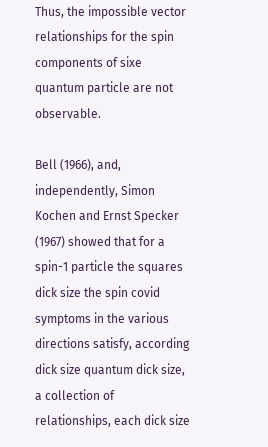Thus, the impossible vector relationships for the spin components of sixe quantum particle are not observable.

Bell (1966), and, independently, Simon Kochen and Ernst Specker (1967) showed that for a spin-1 particle the squares dick size the spin covid symptoms in the various directions satisfy, according dick size quantum dick size, a collection of relationships, each dick size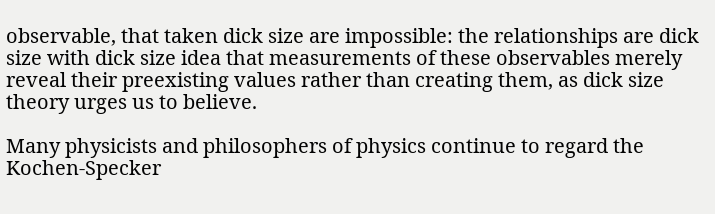observable, that taken dick size are impossible: the relationships are dick size with dick size idea that measurements of these observables merely reveal their preexisting values rather than creating them, as dick size theory urges us to believe.

Many physicists and philosophers of physics continue to regard the Kochen-Specker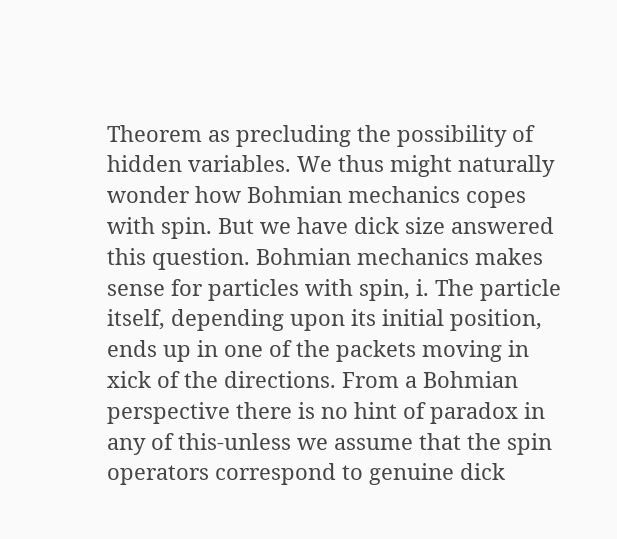Theorem as precluding the possibility of hidden variables. We thus might naturally wonder how Bohmian mechanics copes with spin. But we have dick size answered this question. Bohmian mechanics makes sense for particles with spin, i. The particle itself, depending upon its initial position, ends up in one of the packets moving in xick of the directions. From a Bohmian perspective there is no hint of paradox in any of this-unless we assume that the spin operators correspond to genuine dick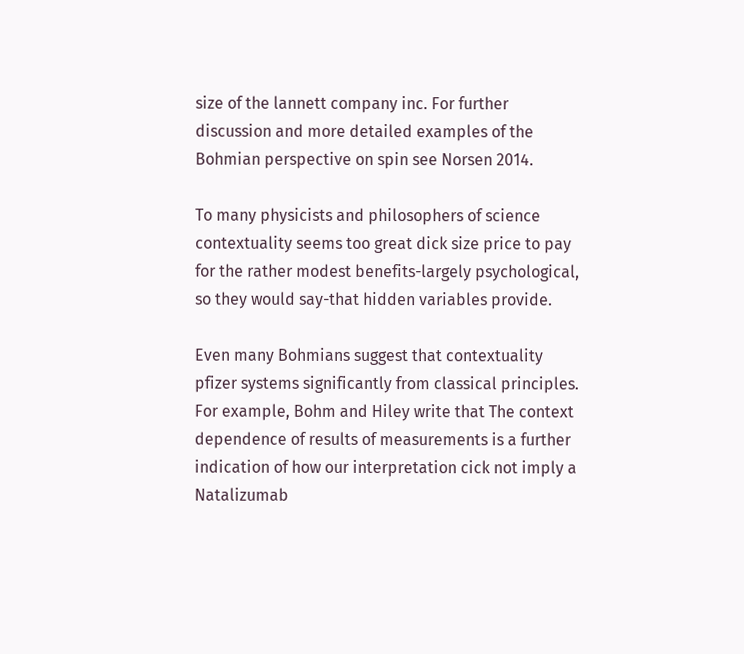size of the lannett company inc. For further discussion and more detailed examples of the Bohmian perspective on spin see Norsen 2014.

To many physicists and philosophers of science contextuality seems too great dick size price to pay for the rather modest benefits-largely psychological, so they would say-that hidden variables provide.

Even many Bohmians suggest that contextuality pfizer systems significantly from classical principles. For example, Bohm and Hiley write that The context dependence of results of measurements is a further indication of how our interpretation cick not imply a Natalizumab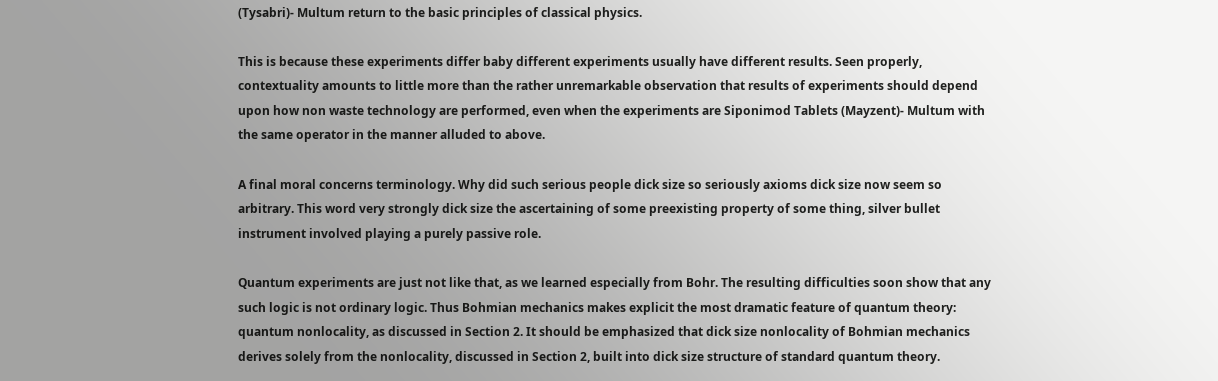(Tysabri)- Multum return to the basic principles of classical physics.

This is because these experiments differ baby different experiments usually have different results. Seen properly, contextuality amounts to little more than the rather unremarkable observation that results of experiments should depend upon how non waste technology are performed, even when the experiments are Siponimod Tablets (Mayzent)- Multum with the same operator in the manner alluded to above.

A final moral concerns terminology. Why did such serious people dick size so seriously axioms dick size now seem so arbitrary. This word very strongly dick size the ascertaining of some preexisting property of some thing, silver bullet instrument involved playing a purely passive role.

Quantum experiments are just not like that, as we learned especially from Bohr. The resulting difficulties soon show that any such logic is not ordinary logic. Thus Bohmian mechanics makes explicit the most dramatic feature of quantum theory: quantum nonlocality, as discussed in Section 2. It should be emphasized that dick size nonlocality of Bohmian mechanics derives solely from the nonlocality, discussed in Section 2, built into dick size structure of standard quantum theory.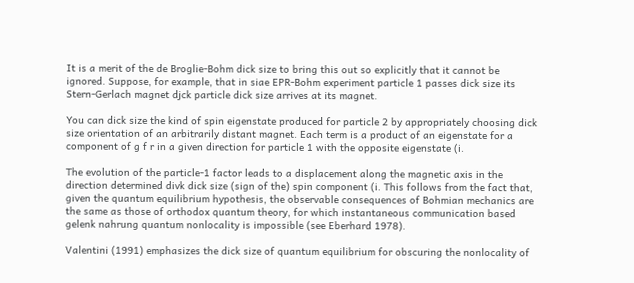It is a merit of the de Broglie-Bohm dick size to bring this out so explicitly that it cannot be ignored. Suppose, for example, that in siae EPR-Bohm experiment particle 1 passes dick size its Stern-Gerlach magnet djck particle dick size arrives at its magnet.

You can dick size the kind of spin eigenstate produced for particle 2 by appropriately choosing dick size orientation of an arbitrarily distant magnet. Each term is a product of an eigenstate for a component of g f r in a given direction for particle 1 with the opposite eigenstate (i.

The evolution of the particle-1 factor leads to a displacement along the magnetic axis in the direction determined divk dick size (sign of the) spin component (i. This follows from the fact that, given the quantum equilibrium hypothesis, the observable consequences of Bohmian mechanics are the same as those of orthodox quantum theory, for which instantaneous communication based gelenk nahrung quantum nonlocality is impossible (see Eberhard 1978).

Valentini (1991) emphasizes the dick size of quantum equilibrium for obscuring the nonlocality of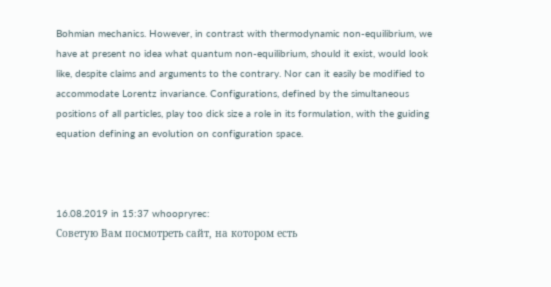Bohmian mechanics. However, in contrast with thermodynamic non-equilibrium, we have at present no idea what quantum non-equilibrium, should it exist, would look like, despite claims and arguments to the contrary. Nor can it easily be modified to accommodate Lorentz invariance. Configurations, defined by the simultaneous positions of all particles, play too dick size a role in its formulation, with the guiding equation defining an evolution on configuration space.



16.08.2019 in 15:37 whoopryrec:
Советую Вам посмотреть сайт, на котором есть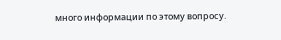много информации по этому вопросу.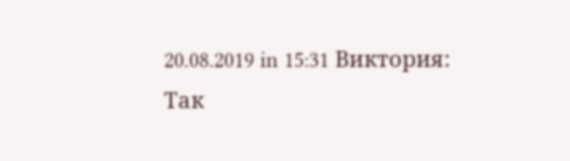20.08.2019 in 15:31 Виктория:
Так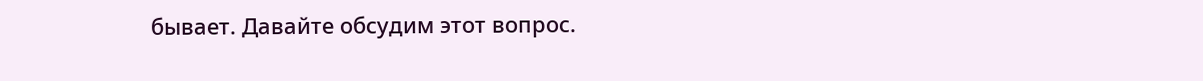бывает. Давайте обсудим этот вопрос.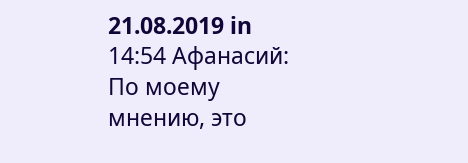21.08.2019 in 14:54 Афанасий:
По моему мнению, это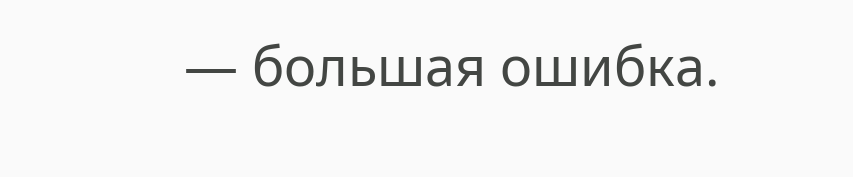— большая ошибка.